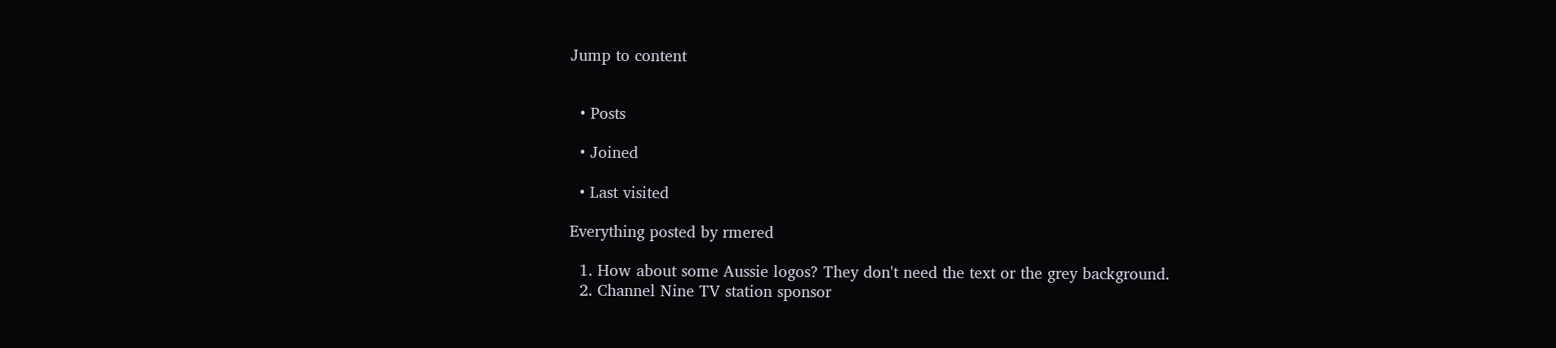Jump to content


  • Posts

  • Joined

  • Last visited

Everything posted by rmered

  1. How about some Aussie logos? They don't need the text or the grey background.
  2. Channel Nine TV station sponsor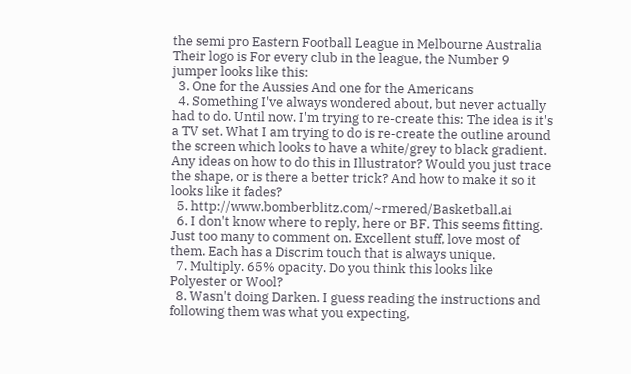the semi pro Eastern Football League in Melbourne Australia Their logo is For every club in the league, the Number 9 jumper looks like this:
  3. One for the Aussies And one for the Americans
  4. Something I've always wondered about, but never actually had to do. Until now. I'm trying to re-create this: The idea is it's a TV set. What I am trying to do is re-create the outline around the screen which looks to have a white/grey to black gradient. Any ideas on how to do this in Illustrator? Would you just trace the shape, or is there a better trick? And how to make it so it looks like it fades?
  5. http://www.bomberblitz.com/~rmered/Basketball.ai
  6. I don't know where to reply, here or BF. This seems fitting. Just too many to comment on. Excellent stuff, love most of them. Each has a Discrim touch that is always unique.
  7. Multiply. 65% opacity. Do you think this looks like Polyester or Wool?
  8. Wasn't doing Darken. I guess reading the instructions and following them was what you expecting,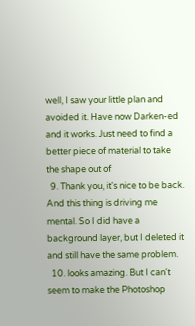well, I saw your little plan and avoided it. Have now Darken-ed and it works. Just need to find a better piece of material to take the shape out of
  9. Thank you, it's nice to be back. And this thing is driving me mental. So I did have a background layer, but I deleted it and still have the same problem.
  10. looks amazing. But I can't seem to make the Photoshop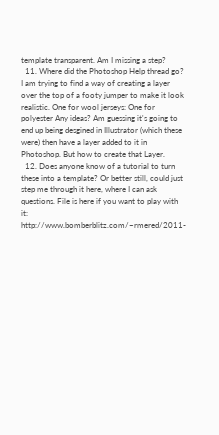template transparent. Am I missing a step?
  11. Where did the Photoshop Help thread go? I am trying to find a way of creating a layer over the top of a footy jumper to make it look realistic. One for wool jerseys: One for polyester Any ideas? Am guessing it's going to end up being desgined in Illustrator (which these were) then have a layer added to it in Photoshop. But how to create that Layer.
  12. Does anyone know of a tutorial to turn these into a template? Or better still, could just step me through it here, where I can ask questions. File is here if you want to play with it: http://www.bomberblitz.com/~rmered/2011-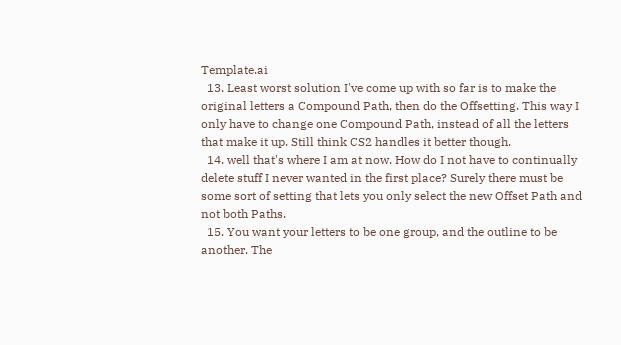Template.ai
  13. Least worst solution I've come up with so far is to make the original letters a Compound Path, then do the Offsetting. This way I only have to change one Compound Path, instead of all the letters that make it up. Still think CS2 handles it better though.
  14. well that's where I am at now. How do I not have to continually delete stuff I never wanted in the first place? Surely there must be some sort of setting that lets you only select the new Offset Path and not both Paths.
  15. You want your letters to be one group, and the outline to be another. The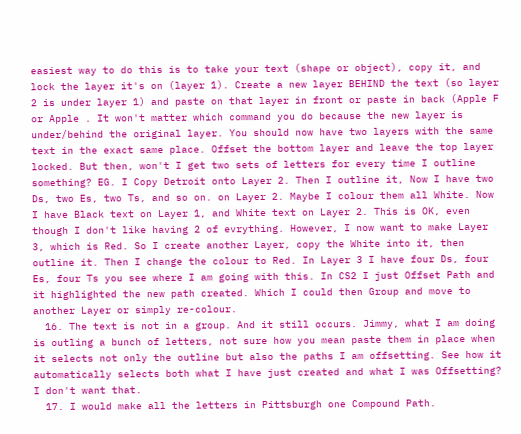easiest way to do this is to take your text (shape or object), copy it, and lock the layer it's on (layer 1). Create a new layer BEHIND the text (so layer 2 is under layer 1) and paste on that layer in front or paste in back (Apple F or Apple . It won't matter which command you do because the new layer is under/behind the original layer. You should now have two layers with the same text in the exact same place. Offset the bottom layer and leave the top layer locked. But then, won't I get two sets of letters for every time I outline something? EG. I Copy Detroit onto Layer 2. Then I outline it, Now I have two Ds, two Es, two Ts, and so on. on Layer 2. Maybe I colour them all White. Now I have Black text on Layer 1, and White text on Layer 2. This is OK, even though I don't like having 2 of evrything. However, I now want to make Layer 3, which is Red. So I create another Layer, copy the White into it, then outline it. Then I change the colour to Red. In Layer 3 I have four Ds, four Es, four Ts you see where I am going with this. In CS2 I just Offset Path and it highlighted the new path created. Which I could then Group and move to another Layer or simply re-colour.
  16. The text is not in a group. And it still occurs. Jimmy, what I am doing is outling a bunch of letters, not sure how you mean paste them in place when it selects not only the outline but also the paths I am offsetting. See how it automatically selects both what I have just created and what I was Offsetting? I don't want that.
  17. I would make all the letters in Pittsburgh one Compound Path.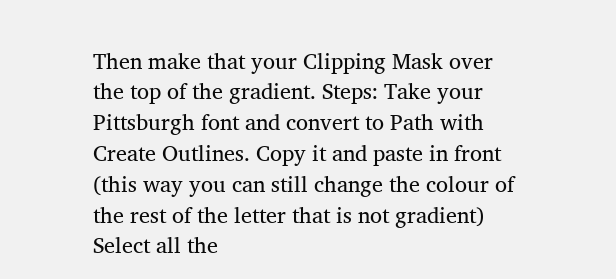Then make that your Clipping Mask over the top of the gradient. Steps: Take your Pittsburgh font and convert to Path with Create Outlines. Copy it and paste in front (this way you can still change the colour of the rest of the letter that is not gradient) Select all the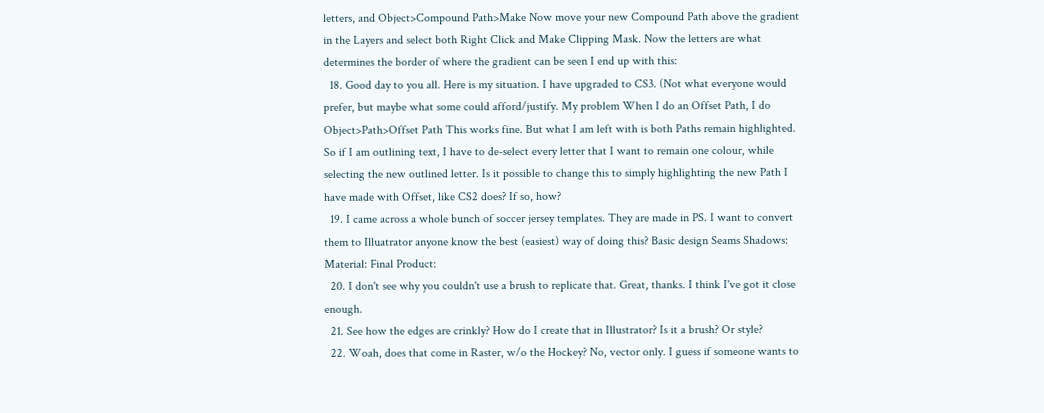letters, and Object>Compound Path>Make Now move your new Compound Path above the gradient in the Layers and select both Right Click and Make Clipping Mask. Now the letters are what determines the border of where the gradient can be seen I end up with this:
  18. Good day to you all. Here is my situation. I have upgraded to CS3. (Not what everyone would prefer, but maybe what some could afford/justify. My problem When I do an Offset Path, I do Object>Path>Offset Path This works fine. But what I am left with is both Paths remain highlighted. So if I am outlining text, I have to de-select every letter that I want to remain one colour, while selecting the new outlined letter. Is it possible to change this to simply highlighting the new Path I have made with Offset, like CS2 does? If so, how?
  19. I came across a whole bunch of soccer jersey templates. They are made in PS. I want to convert them to Illuatrator anyone know the best (easiest) way of doing this? Basic design Seams Shadows: Material: Final Product:
  20. I don't see why you couldn't use a brush to replicate that. Great, thanks. I think I've got it close enough.
  21. See how the edges are crinkly? How do I create that in Illustrator? Is it a brush? Or style?
  22. Woah, does that come in Raster, w/o the Hockey? No, vector only. I guess if someone wants to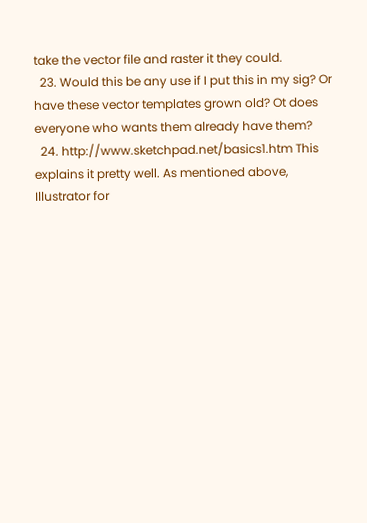take the vector file and raster it they could.
  23. Would this be any use if I put this in my sig? Or have these vector templates grown old? Ot does everyone who wants them already have them?
  24. http://www.sketchpad.net/basics1.htm This explains it pretty well. As mentioned above, Illustrator for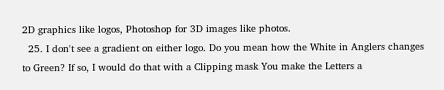2D graphics like logos, Photoshop for 3D images like photos.
  25. I don't see a gradient on either logo. Do you mean how the White in Anglers changes to Green? If so, I would do that with a Clipping mask You make the Letters a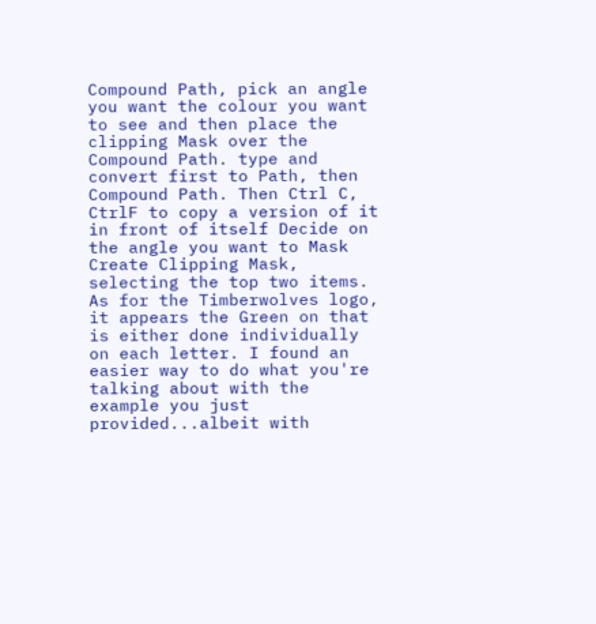Compound Path, pick an angle you want the colour you want to see and then place the clipping Mask over the Compound Path. type and convert first to Path, then Compound Path. Then Ctrl C, CtrlF to copy a version of it in front of itself Decide on the angle you want to Mask Create Clipping Mask, selecting the top two items. As for the Timberwolves logo, it appears the Green on that is either done individually on each letter. I found an easier way to do what you're talking about with the example you just provided...albeit with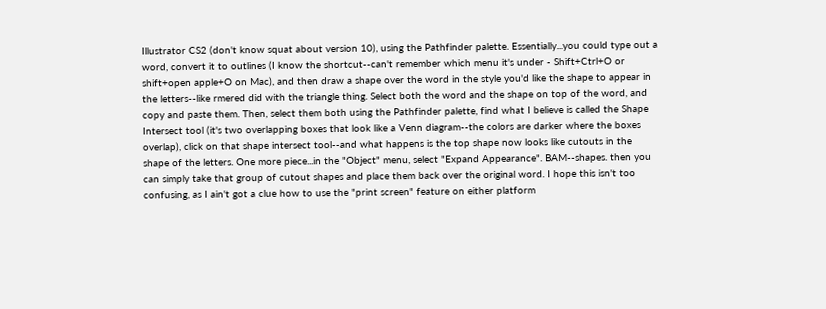Illustrator CS2 (don't know squat about version 10), using the Pathfinder palette. Essentially...you could type out a word, convert it to outlines (I know the shortcut--can't remember which menu it's under - Shift+Ctrl+O or shift+open apple+O on Mac), and then draw a shape over the word in the style you'd like the shape to appear in the letters--like rmered did with the triangle thing. Select both the word and the shape on top of the word, and copy and paste them. Then, select them both using the Pathfinder palette, find what I believe is called the Shape Intersect tool (it's two overlapping boxes that look like a Venn diagram--the colors are darker where the boxes overlap), click on that shape intersect tool--and what happens is the top shape now looks like cutouts in the shape of the letters. One more piece...in the "Object" menu, select "Expand Appearance". BAM--shapes. then you can simply take that group of cutout shapes and place them back over the original word. I hope this isn't too confusing, as I ain't got a clue how to use the "print screen" feature on either platform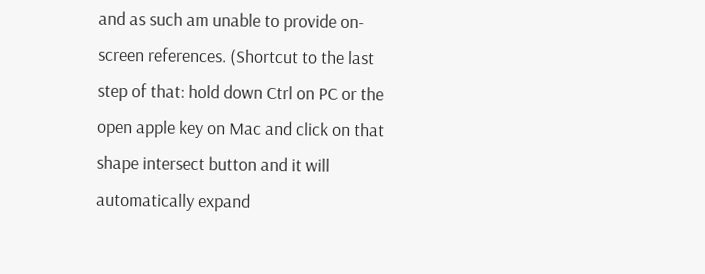and as such am unable to provide on-screen references. (Shortcut to the last step of that: hold down Ctrl on PC or the open apple key on Mac and click on that shape intersect button and it will automatically expand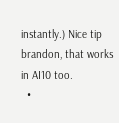instantly.) Nice tip brandon, that works in AI10 too.
  •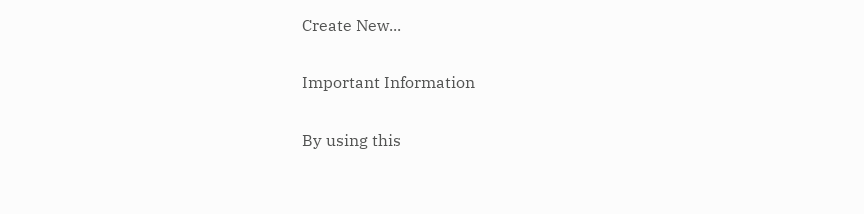Create New...

Important Information

By using this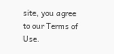site, you agree to our Terms of Use.